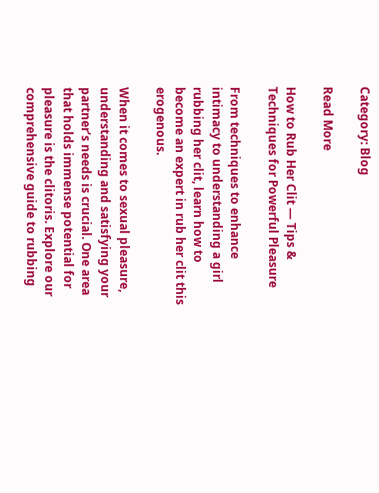Category: Blog

Read More

How to Rub Her Clit — Tips & Techniques for Powerful Pleasure

From techniques to enhance intimacy to understanding a girl rubbing her clit, learn how to become an expert in rub her clit this erogenous.

When it comes to sexual pleasure, understanding and satisfying your partner’s needs is crucial. One area that holds immense potential for pleasure is the clitoris. Explore our comprehensive guide to rubbing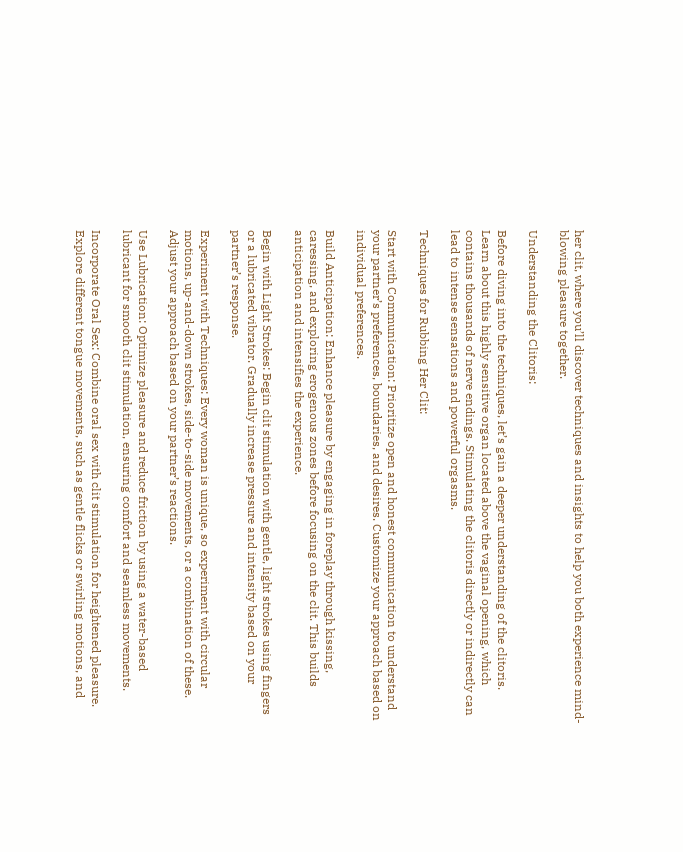her clit, where you’ll discover techniques and insights to help you both experience mind-blowing pleasure together.

Understanding the Clitoris:

Before diving into the techniques, let’s gain a deeper understanding of the clitoris. Learn about this highly sensitive organ located above the vaginal opening, which contains thousands of nerve endings. Stimulating the clitoris directly or indirectly can lead to intense sensations and powerful orgasms.

Techniques for Rubbing Her Clit:

Start with Communication: Prioritize open and honest communication to understand your partner’s preferences, boundaries, and desires. Customize your approach based on individual preferences.

Build Anticipation: Enhance pleasure by engaging in foreplay through kissing, caressing, and exploring erogenous zones before focusing on the clit. This builds anticipation and intensifies the experience.

Begin with Light Strokes: Begin clit stimulation with gentle, light strokes using fingers or a lubricated vibrator. Gradually increase pressure and intensity based on your partner’s response.

Experiment with Techniques: Every woman is unique, so experiment with circular motions, up-and-down strokes, side-to-side movements, or a combination of these. Adjust your approach based on your partner’s reactions.

Use Lubrication: Optimize pleasure and reduce friction by using a water-based lubricant for smooth clit stimulation, ensuring comfort and seamless movements.

Incorporate Oral Sex: Combine oral sex with clit stimulation for heightened pleasure. Explore different tongue movements, such as gentle flicks or swirling motions, and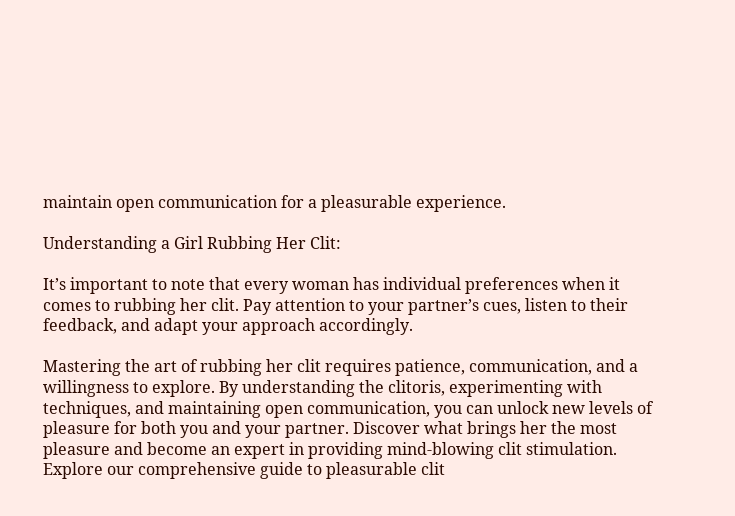maintain open communication for a pleasurable experience.

Understanding a Girl Rubbing Her Clit:

It’s important to note that every woman has individual preferences when it comes to rubbing her clit. Pay attention to your partner’s cues, listen to their feedback, and adapt your approach accordingly.

Mastering the art of rubbing her clit requires patience, communication, and a willingness to explore. By understanding the clitoris, experimenting with techniques, and maintaining open communication, you can unlock new levels of pleasure for both you and your partner. Discover what brings her the most pleasure and become an expert in providing mind-blowing clit stimulation. Explore our comprehensive guide to pleasurable clit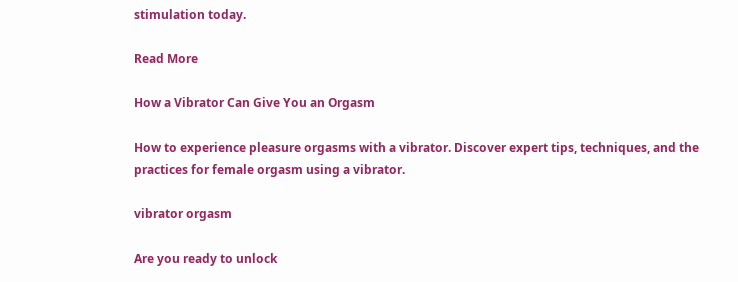stimulation today.

Read More

How a Vibrator Can Give You an Orgasm

How to experience pleasure orgasms with a vibrator. Discover expert tips, techniques, and the practices for female orgasm using a vibrator.

vibrator orgasm

Are you ready to unlock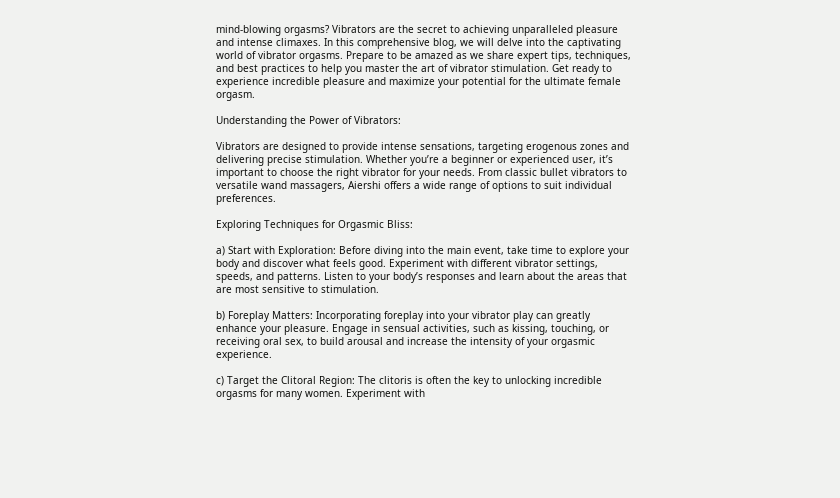mind-blowing orgasms? Vibrators are the secret to achieving unparalleled pleasure and intense climaxes. In this comprehensive blog, we will delve into the captivating world of vibrator orgasms. Prepare to be amazed as we share expert tips, techniques, and best practices to help you master the art of vibrator stimulation. Get ready to experience incredible pleasure and maximize your potential for the ultimate female orgasm.

Understanding the Power of Vibrators:

Vibrators are designed to provide intense sensations, targeting erogenous zones and delivering precise stimulation. Whether you’re a beginner or experienced user, it’s important to choose the right vibrator for your needs. From classic bullet vibrators to versatile wand massagers, Aiershi offers a wide range of options to suit individual preferences.

Exploring Techniques for Orgasmic Bliss:

a) Start with Exploration: Before diving into the main event, take time to explore your body and discover what feels good. Experiment with different vibrator settings, speeds, and patterns. Listen to your body’s responses and learn about the areas that are most sensitive to stimulation.

b) Foreplay Matters: Incorporating foreplay into your vibrator play can greatly enhance your pleasure. Engage in sensual activities, such as kissing, touching, or receiving oral sex, to build arousal and increase the intensity of your orgasmic experience.

c) Target the Clitoral Region: The clitoris is often the key to unlocking incredible orgasms for many women. Experiment with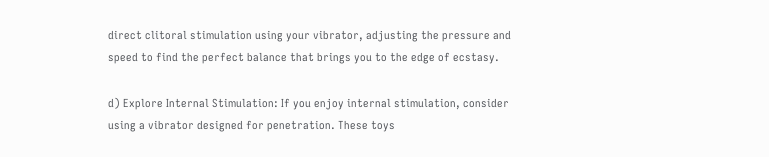direct clitoral stimulation using your vibrator, adjusting the pressure and speed to find the perfect balance that brings you to the edge of ecstasy.

d) Explore Internal Stimulation: If you enjoy internal stimulation, consider using a vibrator designed for penetration. These toys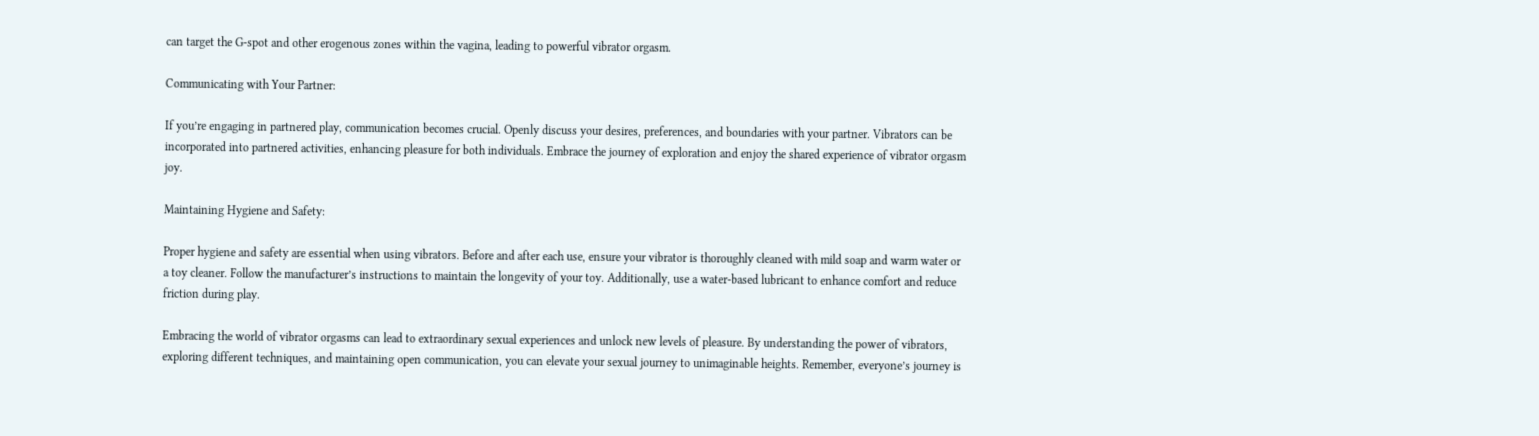can target the G-spot and other erogenous zones within the vagina, leading to powerful vibrator orgasm.

Communicating with Your Partner:

If you’re engaging in partnered play, communication becomes crucial. Openly discuss your desires, preferences, and boundaries with your partner. Vibrators can be incorporated into partnered activities, enhancing pleasure for both individuals. Embrace the journey of exploration and enjoy the shared experience of vibrator orgasm joy.

Maintaining Hygiene and Safety:

Proper hygiene and safety are essential when using vibrators. Before and after each use, ensure your vibrator is thoroughly cleaned with mild soap and warm water or a toy cleaner. Follow the manufacturer’s instructions to maintain the longevity of your toy. Additionally, use a water-based lubricant to enhance comfort and reduce friction during play.

Embracing the world of vibrator orgasms can lead to extraordinary sexual experiences and unlock new levels of pleasure. By understanding the power of vibrators, exploring different techniques, and maintaining open communication, you can elevate your sexual journey to unimaginable heights. Remember, everyone’s journey is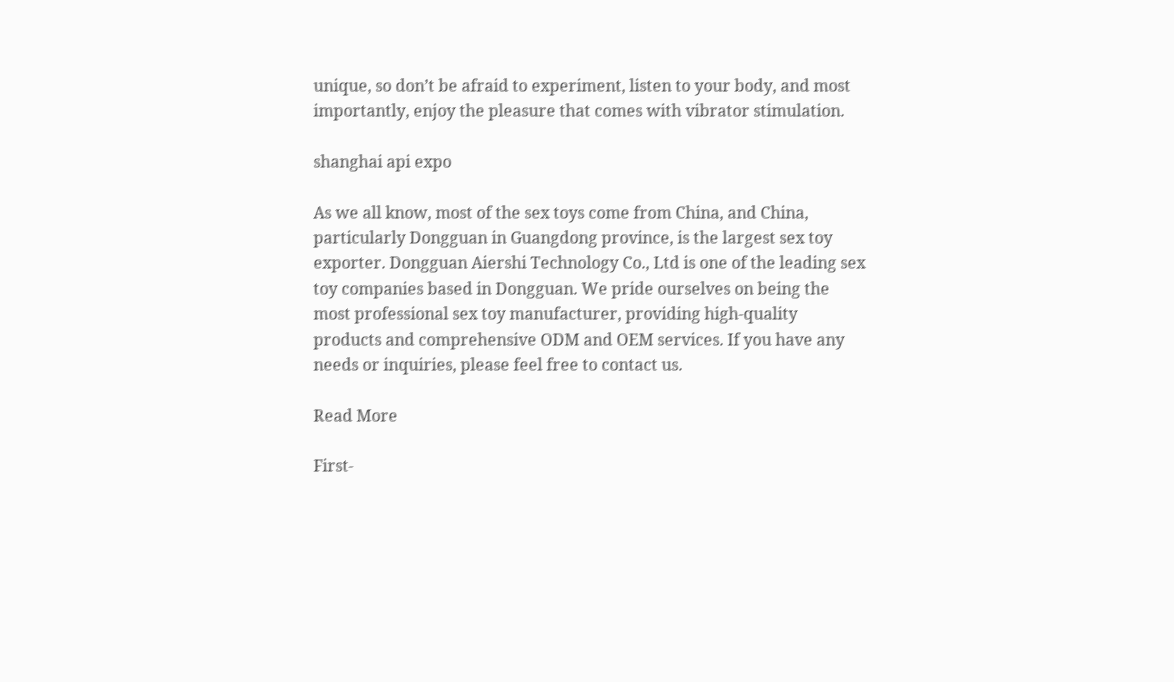unique, so don’t be afraid to experiment, listen to your body, and most importantly, enjoy the pleasure that comes with vibrator stimulation.

shanghai api expo

As we all know, most of the sex toys come from China, and China, particularly Dongguan in Guangdong province, is the largest sex toy exporter. Dongguan Aiershi Technology Co., Ltd is one of the leading sex toy companies based in Dongguan. We pride ourselves on being the most professional sex toy manufacturer, providing high-quality products and comprehensive ODM and OEM services. If you have any needs or inquiries, please feel free to contact us.

Read More

First-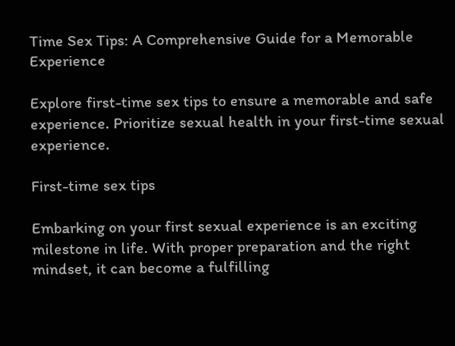Time Sex Tips: A Comprehensive Guide for a Memorable Experience

Explore first-time sex tips to ensure a memorable and safe experience. Prioritize sexual health in your first-time sexual experience.

First-time sex tips

Embarking on your first sexual experience is an exciting milestone in life. With proper preparation and the right mindset, it can become a fulfilling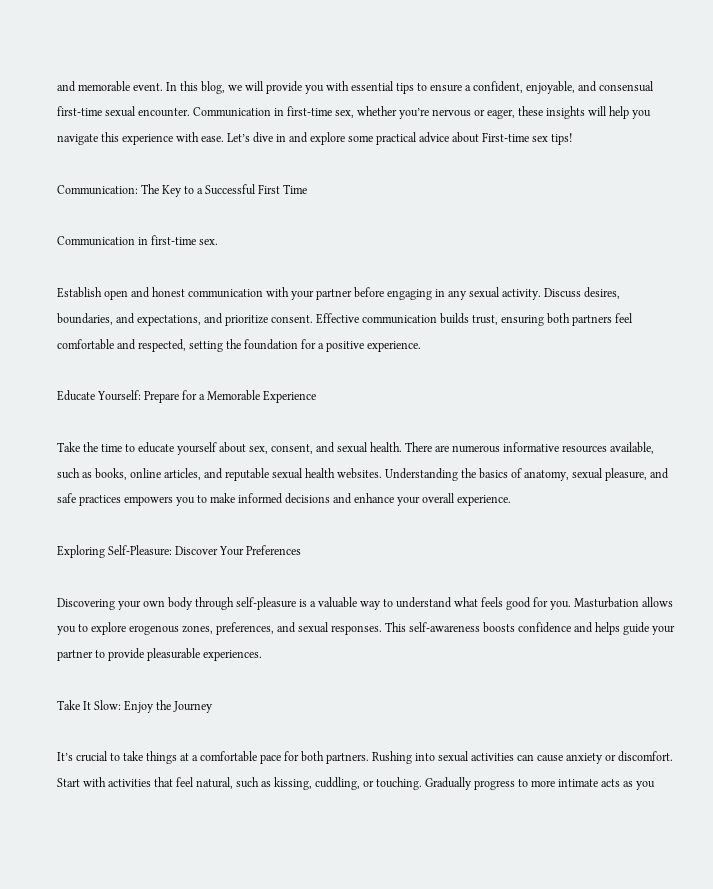and memorable event. In this blog, we will provide you with essential tips to ensure a confident, enjoyable, and consensual first-time sexual encounter. Communication in first-time sex, whether you’re nervous or eager, these insights will help you navigate this experience with ease. Let’s dive in and explore some practical advice about First-time sex tips!

Communication: The Key to a Successful First Time

Communication in first-time sex.

Establish open and honest communication with your partner before engaging in any sexual activity. Discuss desires, boundaries, and expectations, and prioritize consent. Effective communication builds trust, ensuring both partners feel comfortable and respected, setting the foundation for a positive experience.

Educate Yourself: Prepare for a Memorable Experience

Take the time to educate yourself about sex, consent, and sexual health. There are numerous informative resources available, such as books, online articles, and reputable sexual health websites. Understanding the basics of anatomy, sexual pleasure, and safe practices empowers you to make informed decisions and enhance your overall experience.

Exploring Self-Pleasure: Discover Your Preferences

Discovering your own body through self-pleasure is a valuable way to understand what feels good for you. Masturbation allows you to explore erogenous zones, preferences, and sexual responses. This self-awareness boosts confidence and helps guide your partner to provide pleasurable experiences.

Take It Slow: Enjoy the Journey

It’s crucial to take things at a comfortable pace for both partners. Rushing into sexual activities can cause anxiety or discomfort. Start with activities that feel natural, such as kissing, cuddling, or touching. Gradually progress to more intimate acts as you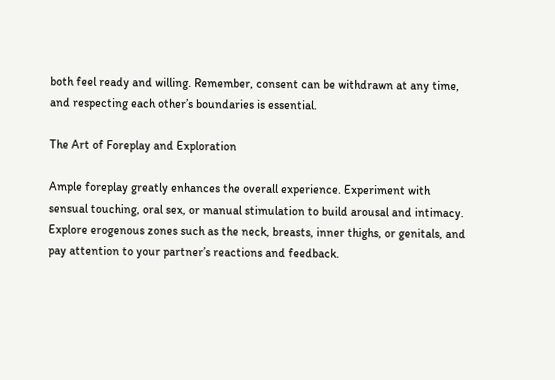both feel ready and willing. Remember, consent can be withdrawn at any time, and respecting each other’s boundaries is essential.

The Art of Foreplay and Exploration

Ample foreplay greatly enhances the overall experience. Experiment with sensual touching, oral sex, or manual stimulation to build arousal and intimacy. Explore erogenous zones such as the neck, breasts, inner thighs, or genitals, and pay attention to your partner’s reactions and feedback.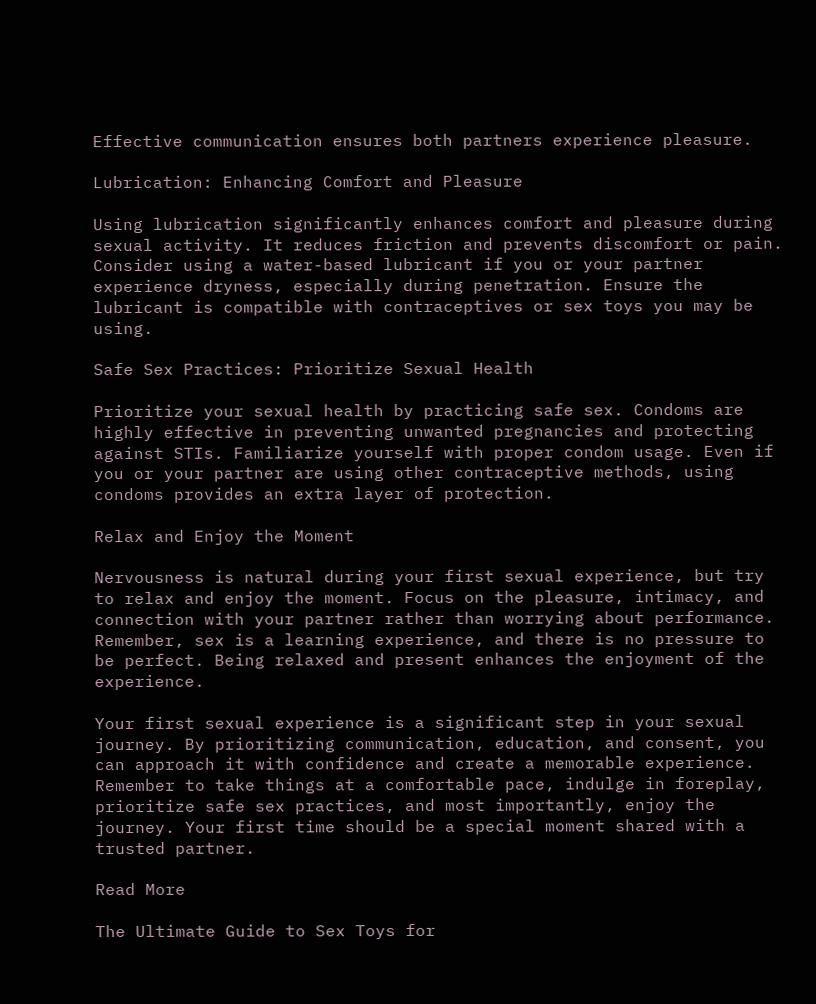Effective communication ensures both partners experience pleasure.

Lubrication: Enhancing Comfort and Pleasure

Using lubrication significantly enhances comfort and pleasure during sexual activity. It reduces friction and prevents discomfort or pain. Consider using a water-based lubricant if you or your partner experience dryness, especially during penetration. Ensure the lubricant is compatible with contraceptives or sex toys you may be using.

Safe Sex Practices: Prioritize Sexual Health

Prioritize your sexual health by practicing safe sex. Condoms are highly effective in preventing unwanted pregnancies and protecting against STIs. Familiarize yourself with proper condom usage. Even if you or your partner are using other contraceptive methods, using condoms provides an extra layer of protection.

Relax and Enjoy the Moment

Nervousness is natural during your first sexual experience, but try to relax and enjoy the moment. Focus on the pleasure, intimacy, and connection with your partner rather than worrying about performance. Remember, sex is a learning experience, and there is no pressure to be perfect. Being relaxed and present enhances the enjoyment of the experience.

Your first sexual experience is a significant step in your sexual journey. By prioritizing communication, education, and consent, you can approach it with confidence and create a memorable experience. Remember to take things at a comfortable pace, indulge in foreplay, prioritize safe sex practices, and most importantly, enjoy the journey. Your first time should be a special moment shared with a trusted partner.

Read More

The Ultimate Guide to Sex Toys for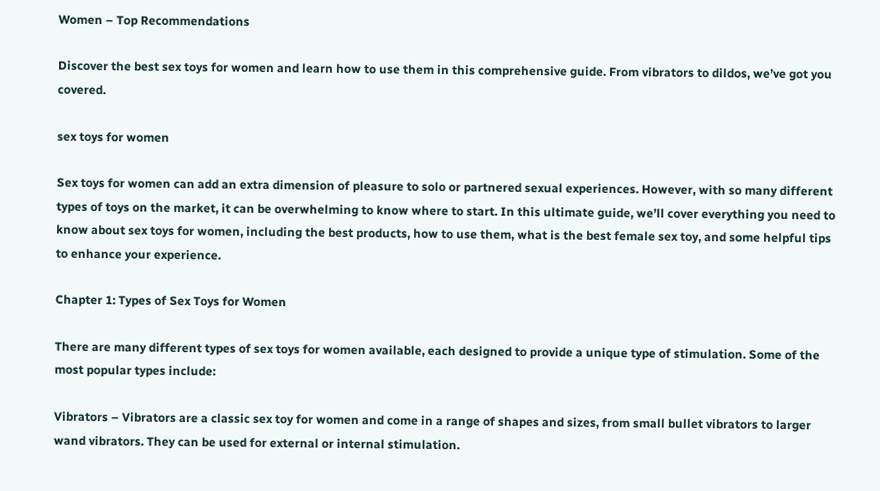Women – Top Recommendations

Discover the best sex toys for women and learn how to use them in this comprehensive guide. From vibrators to dildos, we’ve got you covered.

sex toys for women

Sex toys for women can add an extra dimension of pleasure to solo or partnered sexual experiences. However, with so many different types of toys on the market, it can be overwhelming to know where to start. In this ultimate guide, we’ll cover everything you need to know about sex toys for women, including the best products, how to use them, what is the best female sex toy, and some helpful tips to enhance your experience.

Chapter 1: Types of Sex Toys for Women

There are many different types of sex toys for women available, each designed to provide a unique type of stimulation. Some of the most popular types include:

Vibrators – Vibrators are a classic sex toy for women and come in a range of shapes and sizes, from small bullet vibrators to larger wand vibrators. They can be used for external or internal stimulation.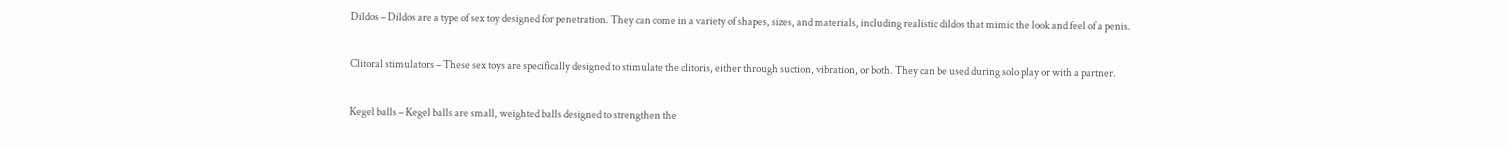Dildos – Dildos are a type of sex toy designed for penetration. They can come in a variety of shapes, sizes, and materials, including realistic dildos that mimic the look and feel of a penis.

Clitoral stimulators – These sex toys are specifically designed to stimulate the clitoris, either through suction, vibration, or both. They can be used during solo play or with a partner.

Kegel balls – Kegel balls are small, weighted balls designed to strengthen the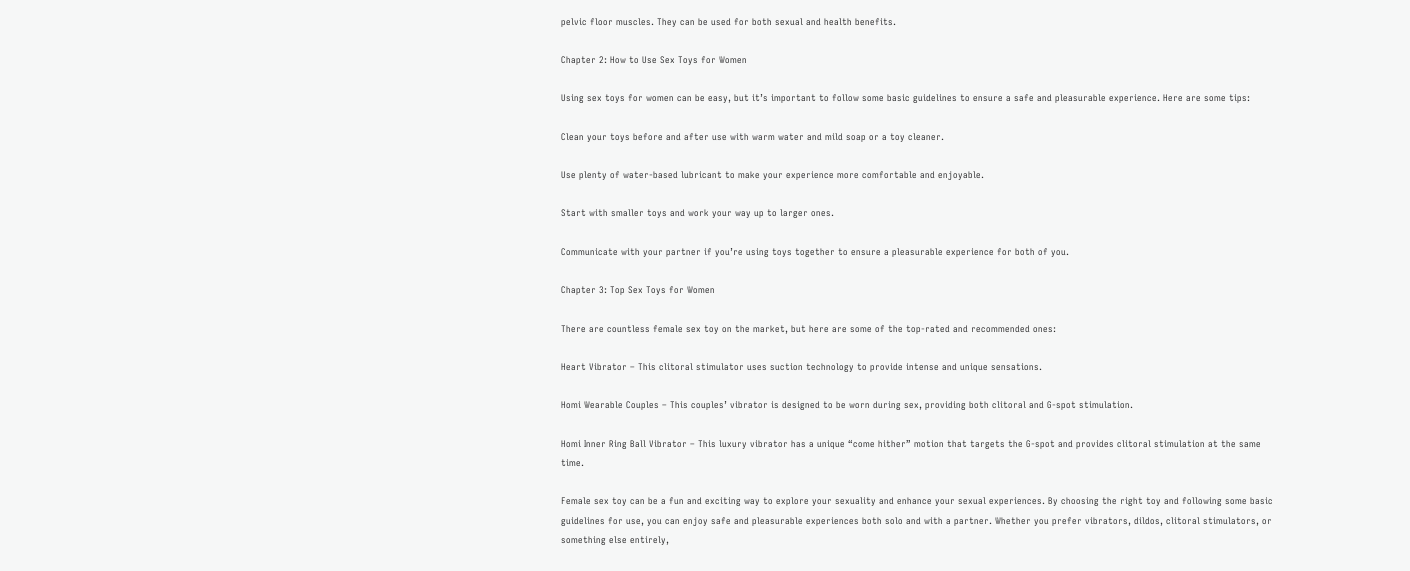pelvic floor muscles. They can be used for both sexual and health benefits.

Chapter 2: How to Use Sex Toys for Women

Using sex toys for women can be easy, but it’s important to follow some basic guidelines to ensure a safe and pleasurable experience. Here are some tips:

Clean your toys before and after use with warm water and mild soap or a toy cleaner.

Use plenty of water-based lubricant to make your experience more comfortable and enjoyable.

Start with smaller toys and work your way up to larger ones.

Communicate with your partner if you’re using toys together to ensure a pleasurable experience for both of you.

Chapter 3: Top Sex Toys for Women

There are countless female sex toy on the market, but here are some of the top-rated and recommended ones:

Heart Vibrator – This clitoral stimulator uses suction technology to provide intense and unique sensations.

Homi Wearable Couples – This couples’ vibrator is designed to be worn during sex, providing both clitoral and G-spot stimulation.

Homi Inner Ring Ball Vibrator – This luxury vibrator has a unique “come hither” motion that targets the G-spot and provides clitoral stimulation at the same time.

Female sex toy can be a fun and exciting way to explore your sexuality and enhance your sexual experiences. By choosing the right toy and following some basic guidelines for use, you can enjoy safe and pleasurable experiences both solo and with a partner. Whether you prefer vibrators, dildos, clitoral stimulators, or something else entirely,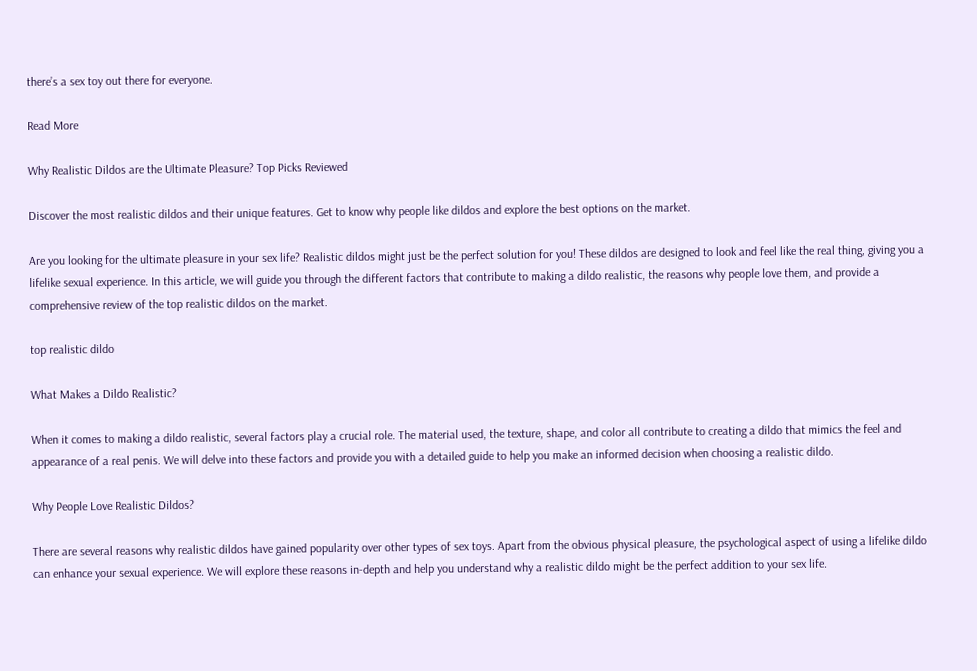there’s a sex toy out there for everyone.

Read More

Why Realistic Dildos are the Ultimate Pleasure? Top Picks Reviewed

Discover the most realistic dildos and their unique features. Get to know why people like dildos and explore the best options on the market.

Are you looking for the ultimate pleasure in your sex life? Realistic dildos might just be the perfect solution for you! These dildos are designed to look and feel like the real thing, giving you a lifelike sexual experience. In this article, we will guide you through the different factors that contribute to making a dildo realistic, the reasons why people love them, and provide a comprehensive review of the top realistic dildos on the market.

top realistic dildo

What Makes a Dildo Realistic?

When it comes to making a dildo realistic, several factors play a crucial role. The material used, the texture, shape, and color all contribute to creating a dildo that mimics the feel and appearance of a real penis. We will delve into these factors and provide you with a detailed guide to help you make an informed decision when choosing a realistic dildo.

Why People Love Realistic Dildos?

There are several reasons why realistic dildos have gained popularity over other types of sex toys. Apart from the obvious physical pleasure, the psychological aspect of using a lifelike dildo can enhance your sexual experience. We will explore these reasons in-depth and help you understand why a realistic dildo might be the perfect addition to your sex life.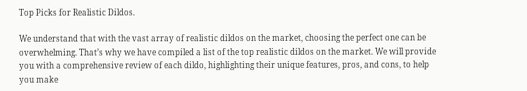Top Picks for Realistic Dildos.

We understand that with the vast array of realistic dildos on the market, choosing the perfect one can be overwhelming. That’s why we have compiled a list of the top realistic dildos on the market. We will provide you with a comprehensive review of each dildo, highlighting their unique features, pros, and cons, to help you make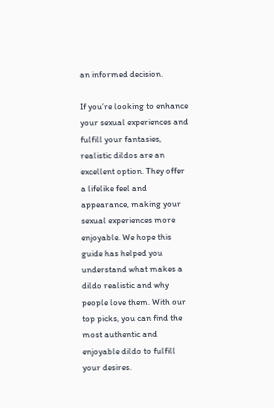an informed decision.

If you’re looking to enhance your sexual experiences and fulfill your fantasies, realistic dildos are an excellent option. They offer a lifelike feel and appearance, making your sexual experiences more enjoyable. We hope this guide has helped you understand what makes a dildo realistic and why people love them. With our top picks, you can find the most authentic and enjoyable dildo to fulfill your desires.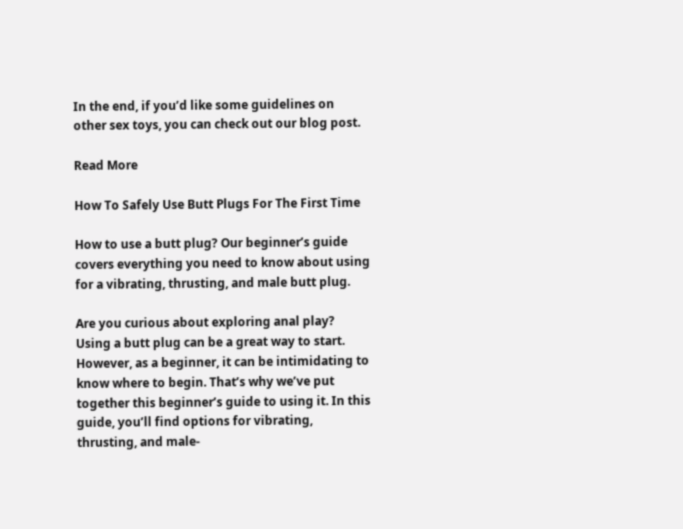In the end, if you’d like some guidelines on other sex toys, you can check out our blog post.

Read More

How To Safely Use Butt Plugs For The First Time

How to use a butt plug? Our beginner’s guide covers everything you need to know about using for a vibrating, thrusting, and male butt plug.

Are you curious about exploring anal play? Using a butt plug can be a great way to start. However, as a beginner, it can be intimidating to know where to begin. That’s why we’ve put together this beginner’s guide to using it. In this guide, you’ll find options for vibrating, thrusting, and male-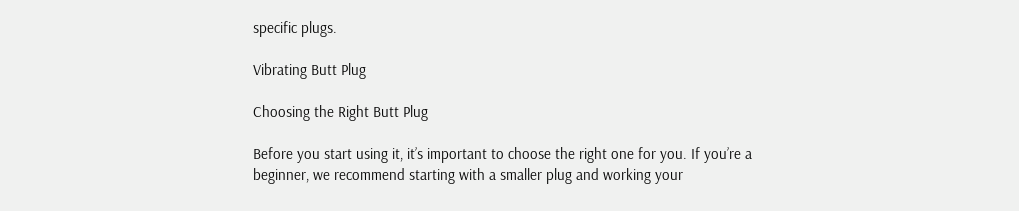specific plugs.

Vibrating Butt Plug

Choosing the Right Butt Plug

Before you start using it, it’s important to choose the right one for you. If you’re a beginner, we recommend starting with a smaller plug and working your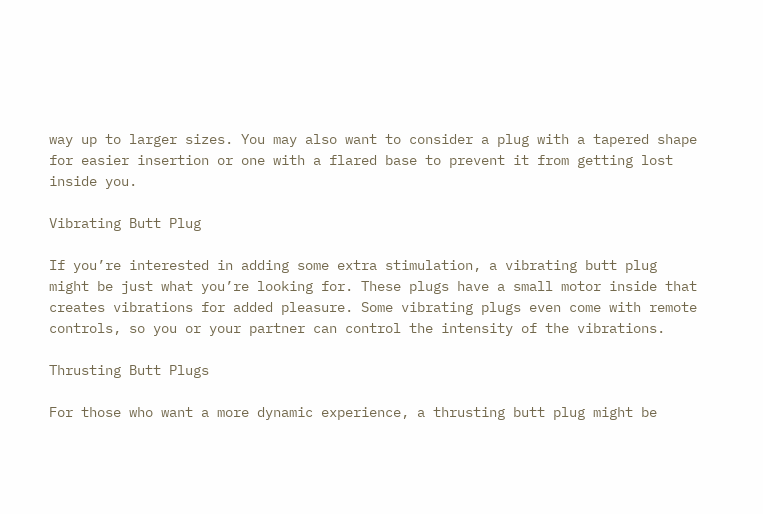way up to larger sizes. You may also want to consider a plug with a tapered shape for easier insertion or one with a flared base to prevent it from getting lost inside you.

Vibrating Butt Plug

If you’re interested in adding some extra stimulation, a vibrating butt plug might be just what you’re looking for. These plugs have a small motor inside that creates vibrations for added pleasure. Some vibrating plugs even come with remote controls, so you or your partner can control the intensity of the vibrations.

Thrusting Butt Plugs

For those who want a more dynamic experience, a thrusting butt plug might be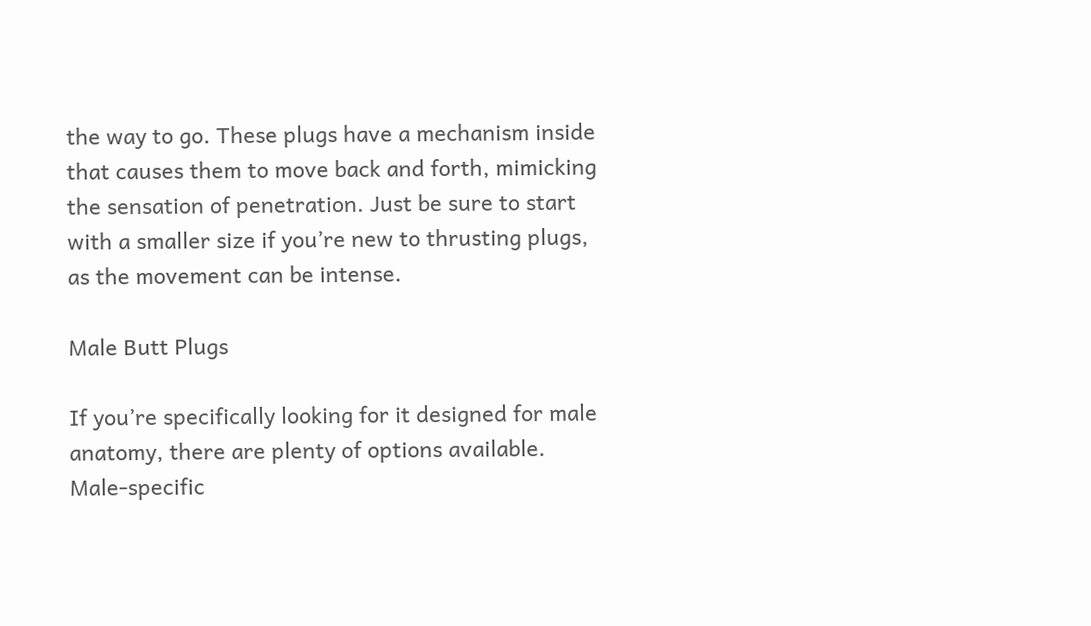the way to go. These plugs have a mechanism inside that causes them to move back and forth, mimicking the sensation of penetration. Just be sure to start with a smaller size if you’re new to thrusting plugs, as the movement can be intense.

Male Butt Plugs

If you’re specifically looking for it designed for male anatomy, there are plenty of options available. Male-specific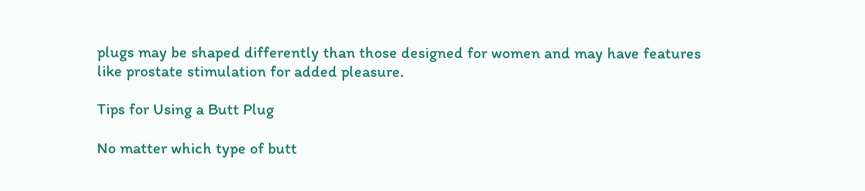plugs may be shaped differently than those designed for women and may have features like prostate stimulation for added pleasure.

Tips for Using a Butt Plug

No matter which type of butt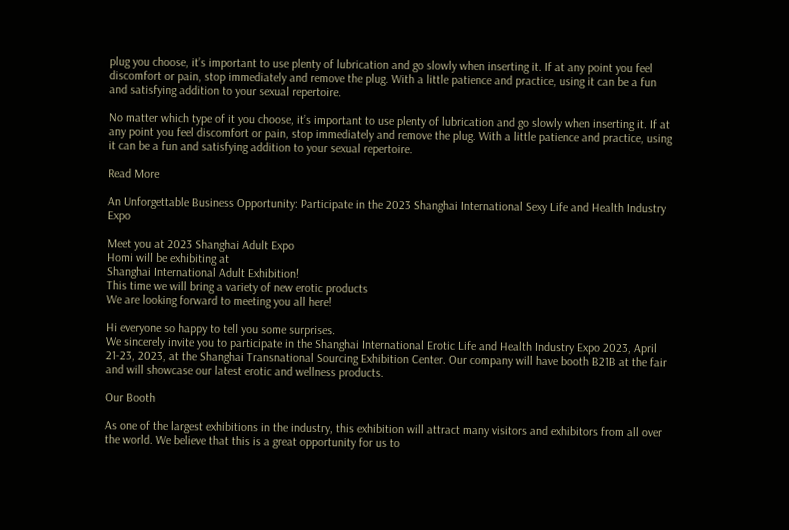plug you choose, it’s important to use plenty of lubrication and go slowly when inserting it. If at any point you feel discomfort or pain, stop immediately and remove the plug. With a little patience and practice, using it can be a fun and satisfying addition to your sexual repertoire.

No matter which type of it you choose, it’s important to use plenty of lubrication and go slowly when inserting it. If at any point you feel discomfort or pain, stop immediately and remove the plug. With a little patience and practice, using it can be a fun and satisfying addition to your sexual repertoire.

Read More

An Unforgettable Business Opportunity: Participate in the 2023 Shanghai International Sexy Life and Health Industry Expo

Meet you at 2023 Shanghai Adult Expo
Homi will be exhibiting at
Shanghai International Adult Exhibition!
This time we will bring a variety of new erotic products
We are looking forward to meeting you all here!

Hi everyone so happy to tell you some surprises.
We sincerely invite you to participate in the Shanghai International Erotic Life and Health Industry Expo 2023, April 21-23, 2023, at the Shanghai Transnational Sourcing Exhibition Center. Our company will have booth B21B at the fair and will showcase our latest erotic and wellness products.

Our Booth

As one of the largest exhibitions in the industry, this exhibition will attract many visitors and exhibitors from all over the world. We believe that this is a great opportunity for us to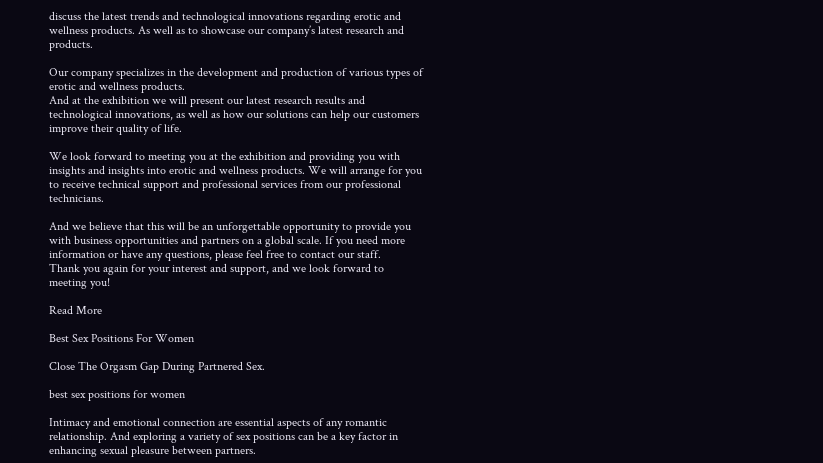discuss the latest trends and technological innovations regarding erotic and wellness products. As well as to showcase our company’s latest research and products.

Our company specializes in the development and production of various types of erotic and wellness products.
And at the exhibition we will present our latest research results and technological innovations, as well as how our solutions can help our customers improve their quality of life.

We look forward to meeting you at the exhibition and providing you with insights and insights into erotic and wellness products. We will arrange for you to receive technical support and professional services from our professional technicians.

And we believe that this will be an unforgettable opportunity to provide you with business opportunities and partners on a global scale. If you need more information or have any questions, please feel free to contact our staff.
Thank you again for your interest and support, and we look forward to meeting you!

Read More

Best Sex Positions For Women

Close The Orgasm Gap During Partnered Sex.

best sex positions for women

Intimacy and emotional connection are essential aspects of any romantic relationship. And exploring a variety of sex positions can be a key factor in enhancing sexual pleasure between partners.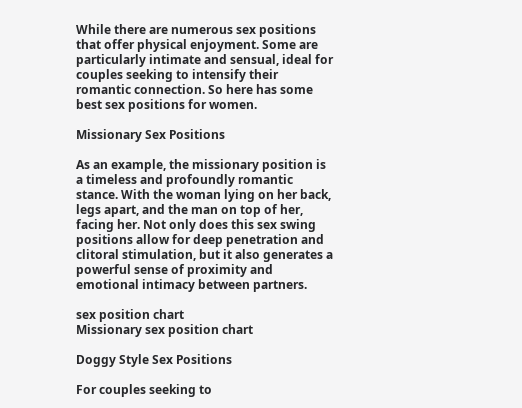While there are numerous sex positions that offer physical enjoyment. Some are particularly intimate and sensual, ideal for couples seeking to intensify their romantic connection. So here has some best sex positions for women.

Missionary Sex Positions

As an example, the missionary position is a timeless and profoundly romantic stance. With the woman lying on her back, legs apart, and the man on top of her, facing her. Not only does this sex swing positions allow for deep penetration and clitoral stimulation, but it also generates a powerful sense of proximity and emotional intimacy between partners.

sex position chart
Missionary sex position chart

Doggy Style Sex Positions

For couples seeking to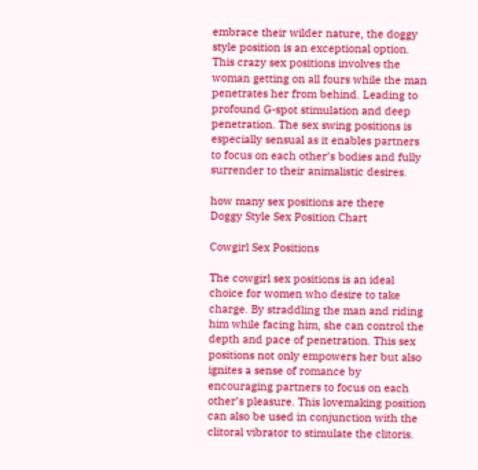embrace their wilder nature, the doggy style position is an exceptional option. This crazy sex positions involves the woman getting on all fours while the man penetrates her from behind. Leading to profound G-spot stimulation and deep penetration. The sex swing positions is especially sensual as it enables partners to focus on each other’s bodies and fully surrender to their animalistic desires.

how many sex positions are there
Doggy Style Sex Position Chart

Cowgirl Sex Positions

The cowgirl sex positions is an ideal choice for women who desire to take charge. By straddling the man and riding him while facing him, she can control the depth and pace of penetration. This sex positions not only empowers her but also ignites a sense of romance by encouraging partners to focus on each other’s pleasure. This lovemaking position can also be used in conjunction with the clitoral vibrator to stimulate the clitoris.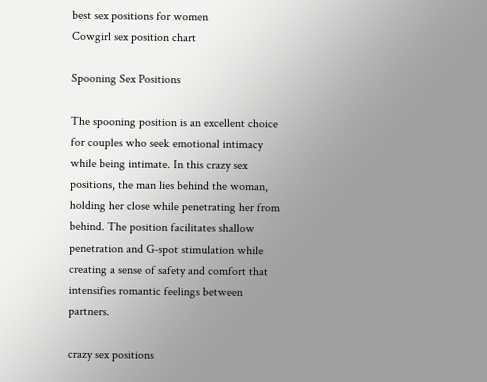best sex positions for women
Cowgirl sex position chart

Spooning Sex Positions

The spooning position is an excellent choice for couples who seek emotional intimacy while being intimate. In this crazy sex positions, the man lies behind the woman, holding her close while penetrating her from behind. The position facilitates shallow penetration and G-spot stimulation while creating a sense of safety and comfort that intensifies romantic feelings between partners.

crazy sex positions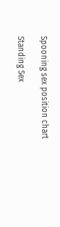Spooning sex position chart

Standing Sex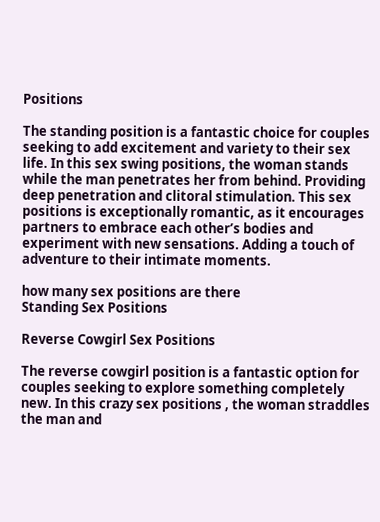Positions

The standing position is a fantastic choice for couples seeking to add excitement and variety to their sex life. In this sex swing positions, the woman stands while the man penetrates her from behind. Providing deep penetration and clitoral stimulation. This sex positions is exceptionally romantic, as it encourages partners to embrace each other’s bodies and experiment with new sensations. Adding a touch of adventure to their intimate moments.

how many sex positions are there
Standing Sex Positions

Reverse Cowgirl Sex Positions

The reverse cowgirl position is a fantastic option for couples seeking to explore something completely new. In this crazy sex positions , the woman straddles the man and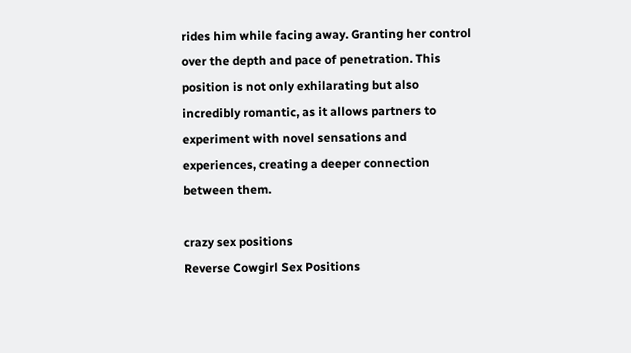rides him while facing away. Granting her control over the depth and pace of penetration. This position is not only exhilarating but also incredibly romantic, as it allows partners to experiment with novel sensations and experiences, creating a deeper connection between them.

crazy sex positions
Reverse Cowgirl Sex Positions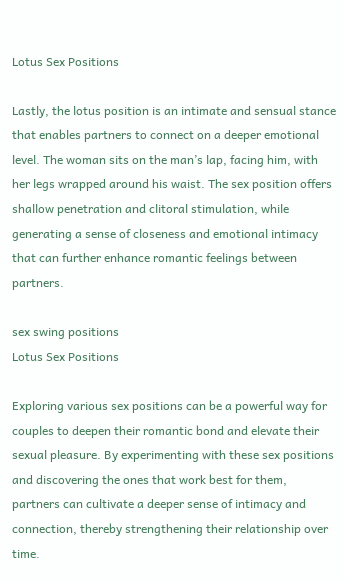Lotus Sex Positions

Lastly, the lotus position is an intimate and sensual stance that enables partners to connect on a deeper emotional level. The woman sits on the man’s lap, facing him, with her legs wrapped around his waist. The sex position offers shallow penetration and clitoral stimulation, while generating a sense of closeness and emotional intimacy that can further enhance romantic feelings between partners.

sex swing positions
Lotus Sex Positions

Exploring various sex positions can be a powerful way for couples to deepen their romantic bond and elevate their sexual pleasure. By experimenting with these sex positions and discovering the ones that work best for them, partners can cultivate a deeper sense of intimacy and connection, thereby strengthening their relationship over time.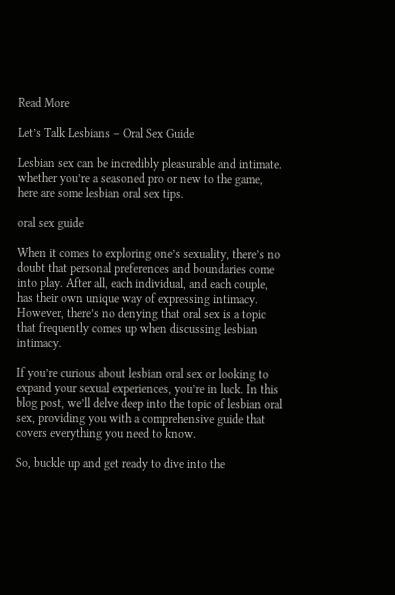Read More

Let’s Talk Lesbians – Oral Sex Guide

Lesbian sex can be incredibly pleasurable and intimate. whether you’re a seasoned pro or new to the game, here are some lesbian oral sex tips.

oral sex guide

When it comes to exploring one’s sexuality, there’s no doubt that personal preferences and boundaries come into play. After all, each individual, and each couple, has their own unique way of expressing intimacy. However, there’s no denying that oral sex is a topic that frequently comes up when discussing lesbian intimacy.

If you’re curious about lesbian oral sex or looking to expand your sexual experiences, you’re in luck. In this blog post, we’ll delve deep into the topic of lesbian oral sex, providing you with a comprehensive guide that covers everything you need to know.

So, buckle up and get ready to dive into the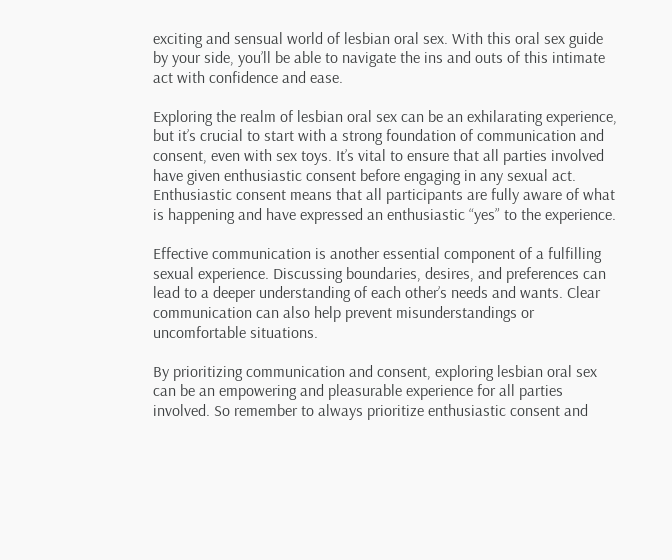exciting and sensual world of lesbian oral sex. With this oral sex guide by your side, you’ll be able to navigate the ins and outs of this intimate act with confidence and ease.

Exploring the realm of lesbian oral sex can be an exhilarating experience, but it’s crucial to start with a strong foundation of communication and consent, even with sex toys. It’s vital to ensure that all parties involved have given enthusiastic consent before engaging in any sexual act. Enthusiastic consent means that all participants are fully aware of what is happening and have expressed an enthusiastic “yes” to the experience.

Effective communication is another essential component of a fulfilling sexual experience. Discussing boundaries, desires, and preferences can lead to a deeper understanding of each other’s needs and wants. Clear communication can also help prevent misunderstandings or uncomfortable situations.

By prioritizing communication and consent, exploring lesbian oral sex can be an empowering and pleasurable experience for all parties involved. So remember to always prioritize enthusiastic consent and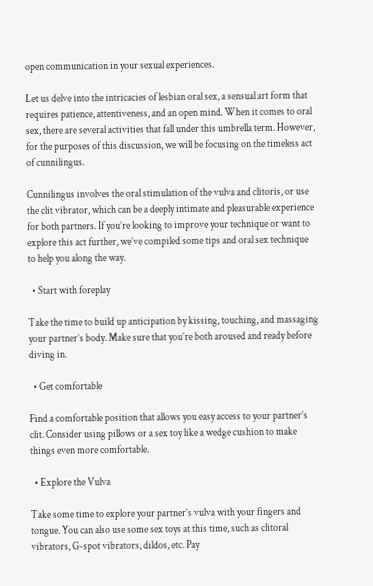open communication in your sexual experiences.

Let us delve into the intricacies of lesbian oral sex, a sensual art form that requires patience, attentiveness, and an open mind. When it comes to oral sex, there are several activities that fall under this umbrella term. However, for the purposes of this discussion, we will be focusing on the timeless act of cunnilingus.

Cunnilingus involves the oral stimulation of the vulva and clitoris, or use the clit vibrator, which can be a deeply intimate and pleasurable experience for both partners. If you’re looking to improve your technique or want to explore this act further, we’ve compiled some tips and oral sex technique to help you along the way.

  • Start with foreplay

Take the time to build up anticipation by kissing, touching, and massaging your partner’s body. Make sure that you’re both aroused and ready before diving in.

  • Get comfortable

Find a comfortable position that allows you easy access to your partner’s clit. Consider using pillows or a sex toy like a wedge cushion to make things even more comfortable.

  • Explore the Vulva

Take some time to explore your partner’s vulva with your fingers and tongue. You can also use some sex toys at this time, such as clitoral vibrators, G-spot vibrators, dildos, etc. Pay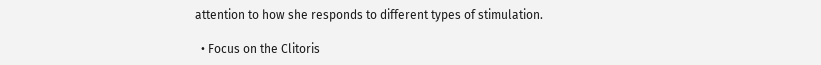attention to how she responds to different types of stimulation.

  • Focus on the Clitoris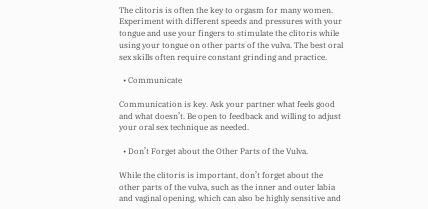The clitoris is often the key to orgasm for many women. Experiment with different speeds and pressures with your tongue and use your fingers to stimulate the clitoris while using your tongue on other parts of the vulva. The best oral sex skills often require constant grinding and practice.

  • Communicate

Communication is key. Ask your partner what feels good and what doesn’t. Be open to feedback and willing to adjust your oral sex technique as needed.

  • Don’t Forget about the Other Parts of the Vulva.

While the clitoris is important, don’t forget about the other parts of the vulva, such as the inner and outer labia and vaginal opening, which can also be highly sensitive and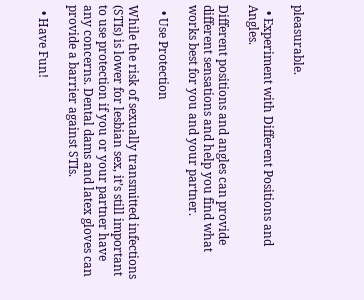pleasurable.

  • Experiment with Different Positions and Angles.

Different positions and angles can provide different sensations and help you find what works best for you and your partner.

  • Use Protection

While the risk of sexually transmitted infections (STIs) is lower for lesbian sex, it’s still important to use protection if you or your partner have any concerns. Dental dams and latex gloves can provide a barrier against STIs.

  • Have Fun!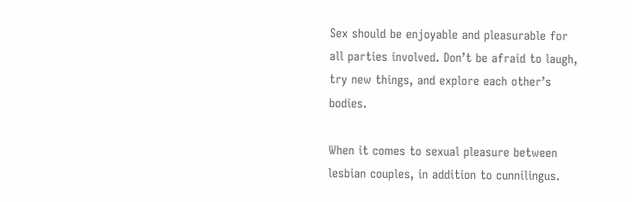Sex should be enjoyable and pleasurable for all parties involved. Don’t be afraid to laugh, try new things, and explore each other’s bodies.

When it comes to sexual pleasure between lesbian couples, in addition to cunnilingus.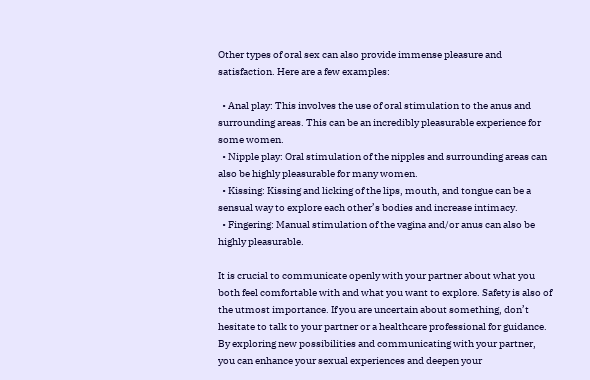Other types of oral sex can also provide immense pleasure and satisfaction. Here are a few examples:

  • Anal play: This involves the use of oral stimulation to the anus and surrounding areas. This can be an incredibly pleasurable experience for some women.
  • Nipple play: Oral stimulation of the nipples and surrounding areas can also be highly pleasurable for many women.
  • Kissing: Kissing and licking of the lips, mouth, and tongue can be a sensual way to explore each other’s bodies and increase intimacy.
  • Fingering: Manual stimulation of the vagina and/or anus can also be highly pleasurable.

It is crucial to communicate openly with your partner about what you both feel comfortable with and what you want to explore. Safety is also of the utmost importance. If you are uncertain about something, don’t hesitate to talk to your partner or a healthcare professional for guidance. By exploring new possibilities and communicating with your partner, you can enhance your sexual experiences and deepen your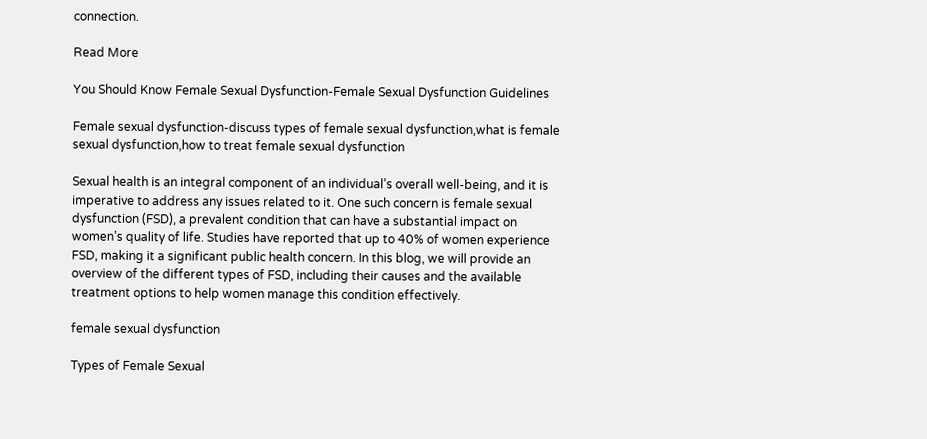connection.

Read More

You Should Know Female Sexual Dysfunction-Female Sexual Dysfunction Guidelines

Female sexual dysfunction-discuss types of female sexual dysfunction,what is female sexual dysfunction,how to treat female sexual dysfunction

Sexual health is an integral component of an individual’s overall well-being, and it is imperative to address any issues related to it. One such concern is female sexual dysfunction (FSD), a prevalent condition that can have a substantial impact on women’s quality of life. Studies have reported that up to 40% of women experience FSD, making it a significant public health concern. In this blog, we will provide an overview of the different types of FSD, including their causes and the available treatment options to help women manage this condition effectively.

female sexual dysfunction

Types of Female Sexual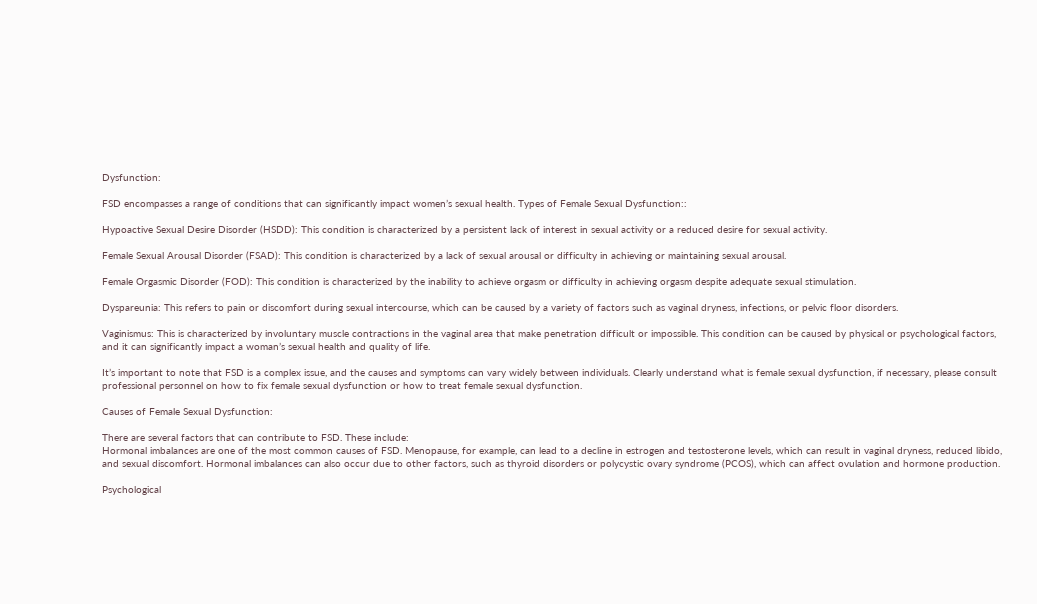Dysfunction:

FSD encompasses a range of conditions that can significantly impact women’s sexual health. Types of Female Sexual Dysfunction::

Hypoactive Sexual Desire Disorder (HSDD): This condition is characterized by a persistent lack of interest in sexual activity or a reduced desire for sexual activity.

Female Sexual Arousal Disorder (FSAD): This condition is characterized by a lack of sexual arousal or difficulty in achieving or maintaining sexual arousal.

Female Orgasmic Disorder (FOD): This condition is characterized by the inability to achieve orgasm or difficulty in achieving orgasm despite adequate sexual stimulation.

Dyspareunia: This refers to pain or discomfort during sexual intercourse, which can be caused by a variety of factors such as vaginal dryness, infections, or pelvic floor disorders.

Vaginismus: This is characterized by involuntary muscle contractions in the vaginal area that make penetration difficult or impossible. This condition can be caused by physical or psychological factors, and it can significantly impact a woman’s sexual health and quality of life.

It’s important to note that FSD is a complex issue, and the causes and symptoms can vary widely between individuals. Clearly understand what is female sexual dysfunction, if necessary, please consult professional personnel on how to fix female sexual dysfunction or how to treat female sexual dysfunction.

Causes of Female Sexual Dysfunction:

There are several factors that can contribute to FSD. These include:
Hormonal imbalances are one of the most common causes of FSD. Menopause, for example, can lead to a decline in estrogen and testosterone levels, which can result in vaginal dryness, reduced libido, and sexual discomfort. Hormonal imbalances can also occur due to other factors, such as thyroid disorders or polycystic ovary syndrome (PCOS), which can affect ovulation and hormone production.

Psychological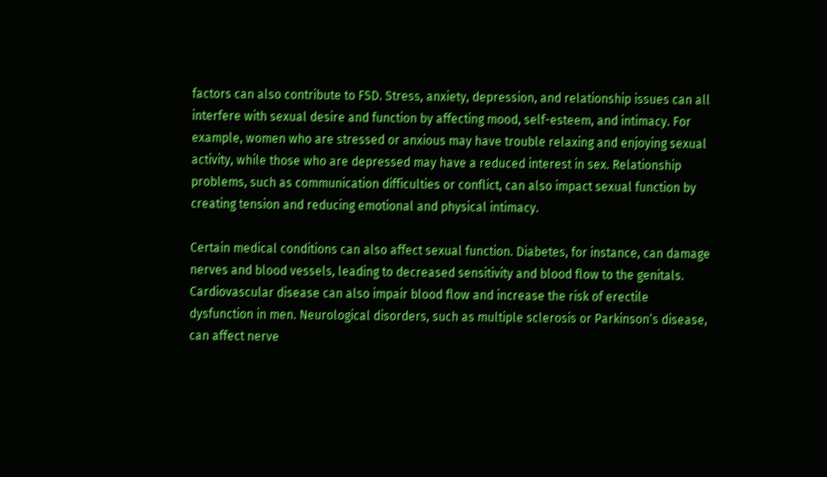factors can also contribute to FSD. Stress, anxiety, depression, and relationship issues can all interfere with sexual desire and function by affecting mood, self-esteem, and intimacy. For example, women who are stressed or anxious may have trouble relaxing and enjoying sexual activity, while those who are depressed may have a reduced interest in sex. Relationship problems, such as communication difficulties or conflict, can also impact sexual function by creating tension and reducing emotional and physical intimacy.

Certain medical conditions can also affect sexual function. Diabetes, for instance, can damage nerves and blood vessels, leading to decreased sensitivity and blood flow to the genitals. Cardiovascular disease can also impair blood flow and increase the risk of erectile dysfunction in men. Neurological disorders, such as multiple sclerosis or Parkinson’s disease, can affect nerve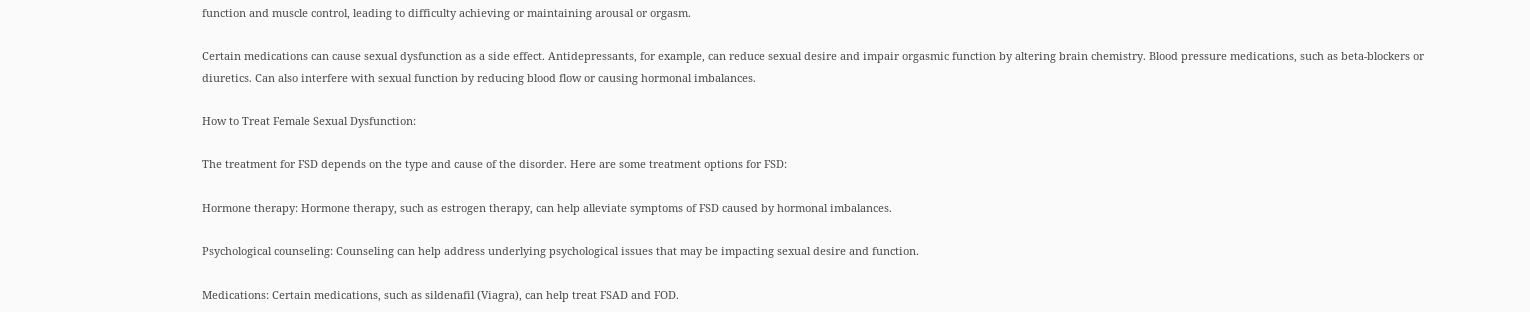function and muscle control, leading to difficulty achieving or maintaining arousal or orgasm.

Certain medications can cause sexual dysfunction as a side effect. Antidepressants, for example, can reduce sexual desire and impair orgasmic function by altering brain chemistry. Blood pressure medications, such as beta-blockers or diuretics. Can also interfere with sexual function by reducing blood flow or causing hormonal imbalances.

How to Treat Female Sexual Dysfunction:

The treatment for FSD depends on the type and cause of the disorder. Here are some treatment options for FSD:

Hormone therapy: Hormone therapy, such as estrogen therapy, can help alleviate symptoms of FSD caused by hormonal imbalances.

Psychological counseling: Counseling can help address underlying psychological issues that may be impacting sexual desire and function.

Medications: Certain medications, such as sildenafil (Viagra), can help treat FSAD and FOD.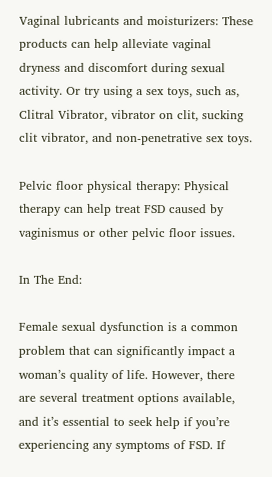Vaginal lubricants and moisturizers: These products can help alleviate vaginal dryness and discomfort during sexual activity. Or try using a sex toys, such as, Clitral Vibrator, vibrator on clit, sucking clit vibrator, and non-penetrative sex toys.

Pelvic floor physical therapy: Physical therapy can help treat FSD caused by vaginismus or other pelvic floor issues.

In The End:

Female sexual dysfunction is a common problem that can significantly impact a woman’s quality of life. However, there are several treatment options available, and it’s essential to seek help if you’re experiencing any symptoms of FSD. If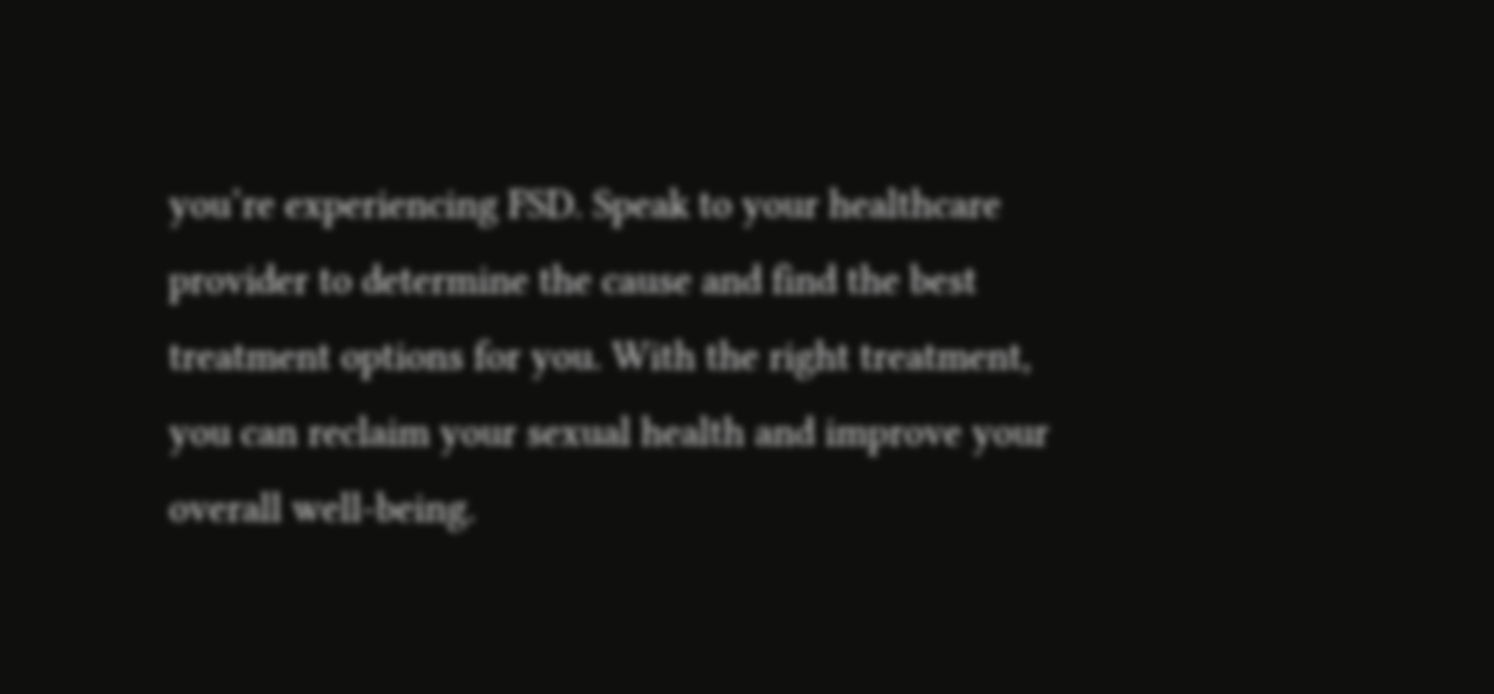you’re experiencing FSD. Speak to your healthcare provider to determine the cause and find the best treatment options for you. With the right treatment, you can reclaim your sexual health and improve your overall well-being.